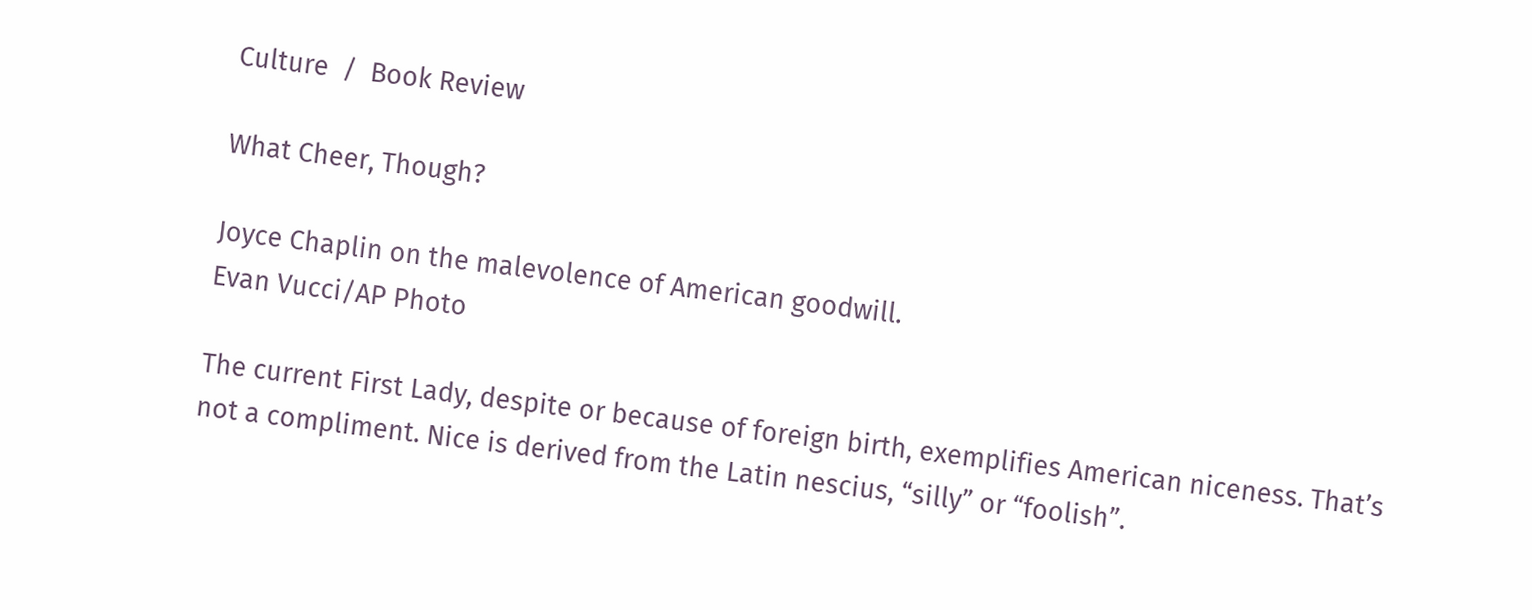Culture  /  Book Review

What Cheer, Though?

Joyce Chaplin on the malevolence of American goodwill.
Evan Vucci/AP Photo

The current First Lady, despite or because of foreign birth, exemplifies American niceness. That’s not a compliment. Nice is derived from the Latin nescius, “silly” or “foolish”.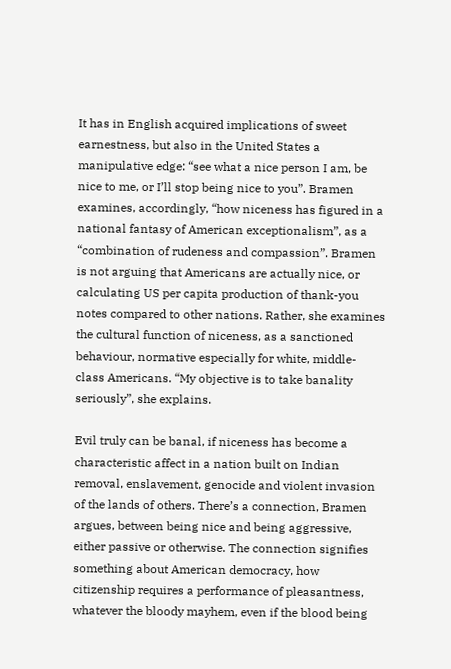It has in English acquired implications of sweet earnestness, but also in the United States a manipulative edge: “see what a nice person I am, be nice to me, or I’ll stop being nice to you”. Bramen examines, accordingly, “how niceness has figured in a national fantasy of American exceptionalism”, as a “combination of rudeness and compassion”. Bramen is not arguing that Americans are actually nice, or calculating US per capita production of thank-you notes compared to other nations. Rather, she examines the cultural function of niceness, as a sanctioned behaviour, normative especially for white, middle-class Americans. “My objective is to take banality seriously”, she explains.

Evil truly can be banal, if niceness has become a characteristic affect in a nation built on Indian removal, enslavement, genocide and violent invasion of the lands of others. There’s a connection, Bramen argues, between being nice and being aggressive, either passive or otherwise. The connection signifies something about American democracy, how citizenship requires a performance of pleasantness, whatever the bloody mayhem, even if the blood being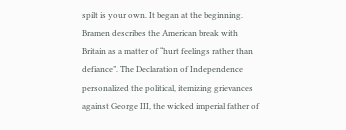spilt is your own. It began at the beginning. Bramen describes the American break with Britain as a matter of “hurt feelings rather than defiance”. The Declaration of Independence personalized the political, itemizing grievances against George III, the wicked imperial father of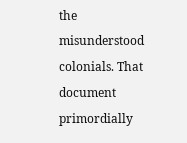the misunderstood colonials. That document primordially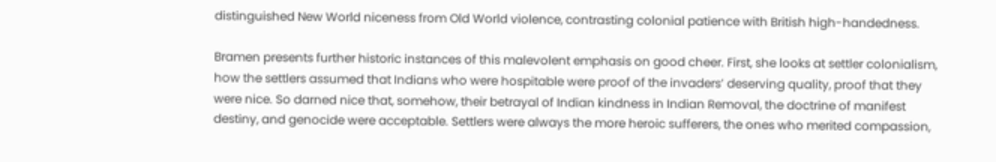distinguished New World niceness from Old World violence, contrasting colonial patience with British high-handedness.

Bramen presents further historic instances of this malevolent emphasis on good cheer. First, she looks at settler colonialism, how the settlers assumed that Indians who were hospitable were proof of the invaders’ deserving quality, proof that they were nice. So darned nice that, somehow, their betrayal of Indian kindness in Indian Removal, the doctrine of manifest destiny, and genocide were acceptable. Settlers were always the more heroic sufferers, the ones who merited compassion,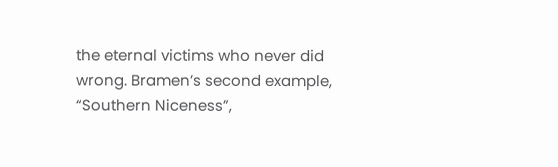the eternal victims who never did wrong. Bramen’s second example, “Southern Niceness”,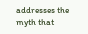addresses the myth that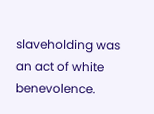slaveholding was an act of white benevolence.